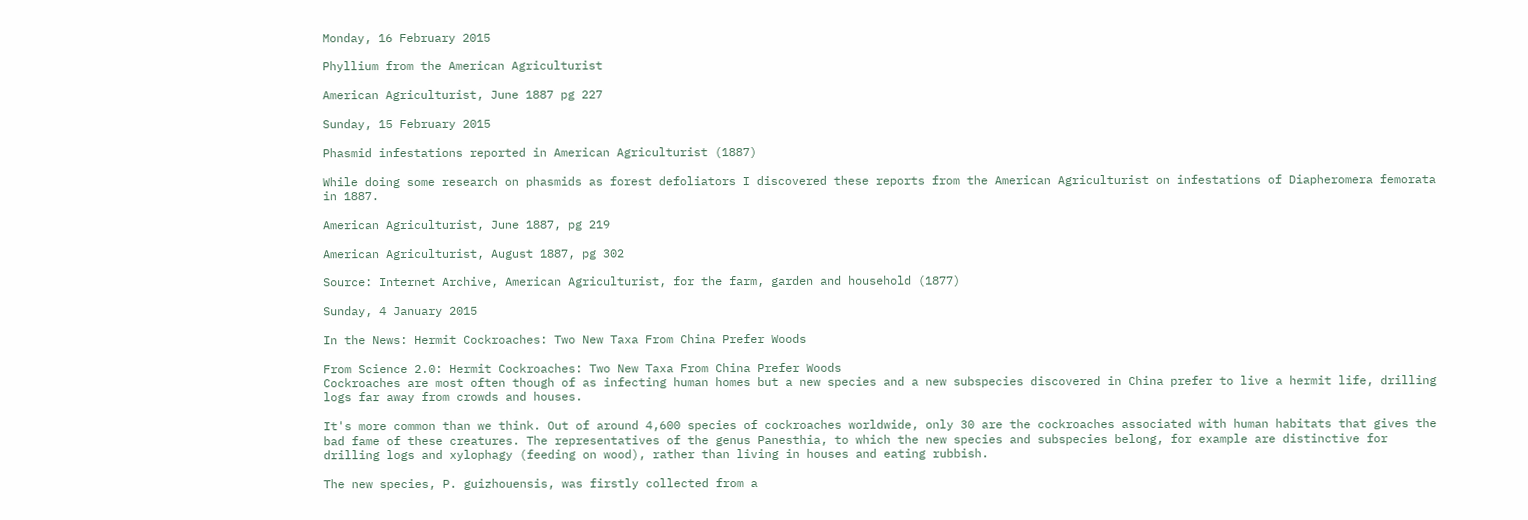Monday, 16 February 2015

Phyllium from the American Agriculturist

American Agriculturist, June 1887 pg 227

Sunday, 15 February 2015

Phasmid infestations reported in American Agriculturist (1887)

While doing some research on phasmids as forest defoliators I discovered these reports from the American Agriculturist on infestations of Diapheromera femorata in 1887.

American Agriculturist, June 1887, pg 219

American Agriculturist, August 1887, pg 302

Source: Internet Archive, American Agriculturist, for the farm, garden and household (1877)

Sunday, 4 January 2015

In the News: Hermit Cockroaches: Two New Taxa From China Prefer Woods

From Science 2.0: Hermit Cockroaches: Two New Taxa From China Prefer Woods
Cockroaches are most often though of as infecting human homes but a new species and a new subspecies discovered in China prefer to live a hermit life, drilling logs far away from crowds and houses.

It's more common than we think. Out of around 4,600 species of cockroaches worldwide, only 30 are the cockroaches associated with human habitats that gives the bad fame of these creatures. The representatives of the genus Panesthia, to which the new species and subspecies belong, for example are distinctive for drilling logs and xylophagy (feeding on wood), rather than living in houses and eating rubbish.

The new species, P. guizhouensis, was firstly collected from a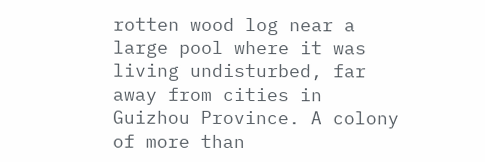rotten wood log near a large pool where it was living undisturbed, far away from cities in Guizhou Province. A colony of more than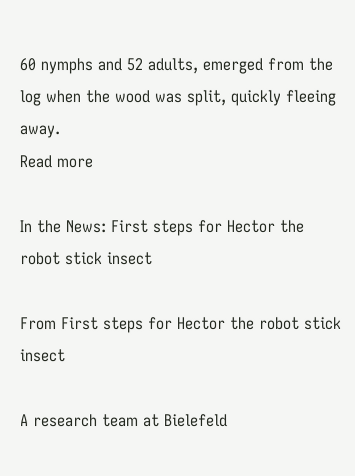60 nymphs and 52 adults, emerged from the log when the wood was split, quickly fleeing away.
Read more

In the News: First steps for Hector the robot stick insect

From First steps for Hector the robot stick insect

A research team at Bielefeld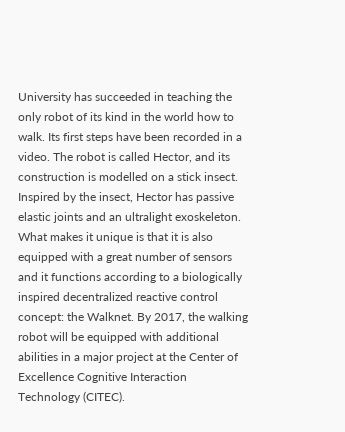University has succeeded in teaching the only robot of its kind in the world how to walk. Its first steps have been recorded in a video. The robot is called Hector, and its construction is modelled on a stick insect. Inspired by the insect, Hector has passive elastic joints and an ultralight exoskeleton. What makes it unique is that it is also equipped with a great number of sensors and it functions according to a biologically inspired decentralized reactive control concept: the Walknet. By 2017, the walking robot will be equipped with additional abilities in a major project at the Center of Excellence Cognitive Interaction Technology (CITEC).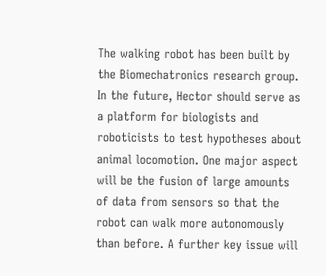The walking robot has been built by the Biomechatronics research group. In the future, Hector should serve as a platform for biologists and roboticists to test hypotheses about animal locomotion. One major aspect will be the fusion of large amounts of data from sensors so that the robot can walk more autonomously than before. A further key issue will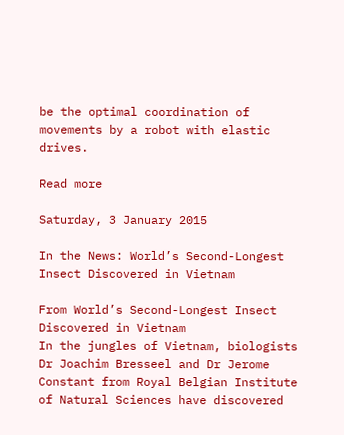be the optimal coordination of movements by a robot with elastic drives.

Read more

Saturday, 3 January 2015

In the News: World’s Second-Longest Insect Discovered in Vietnam

From World’s Second-Longest Insect Discovered in Vietnam
In the jungles of Vietnam, biologists Dr Joachim Bresseel and Dr Jerome Constant from Royal Belgian Institute of Natural Sciences have discovered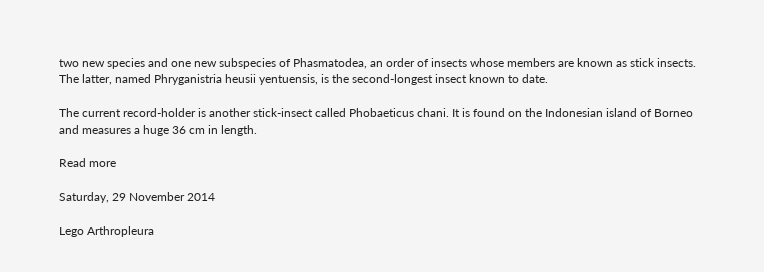two new species and one new subspecies of Phasmatodea, an order of insects whose members are known as stick insects.
The latter, named Phryganistria heusii yentuensis, is the second-longest insect known to date.

The current record-holder is another stick-insect called Phobaeticus chani. It is found on the Indonesian island of Borneo and measures a huge 36 cm in length.

Read more

Saturday, 29 November 2014

Lego Arthropleura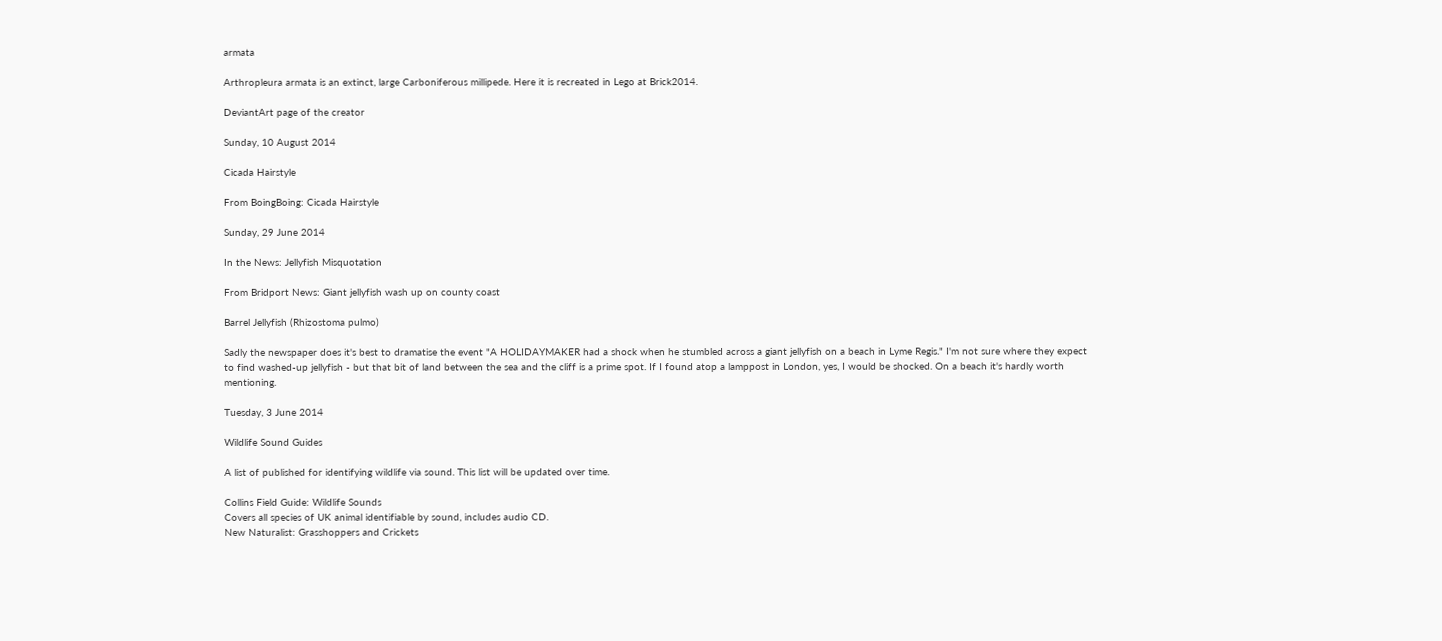armata

Arthropleura armata is an extinct, large Carboniferous millipede. Here it is recreated in Lego at Brick2014.

DeviantArt page of the creator

Sunday, 10 August 2014

Cicada Hairstyle

From BoingBoing: Cicada Hairstyle

Sunday, 29 June 2014

In the News: Jellyfish Misquotation

From Bridport News: Giant jellyfish wash up on county coast

Barrel Jellyfish (Rhizostoma pulmo)

Sadly the newspaper does it's best to dramatise the event "A HOLIDAYMAKER had a shock when he stumbled across a giant jellyfish on a beach in Lyme Regis." I'm not sure where they expect to find washed-up jellyfish - but that bit of land between the sea and the cliff is a prime spot. If I found atop a lamppost in London, yes, I would be shocked. On a beach it's hardly worth mentioning.

Tuesday, 3 June 2014

Wildlife Sound Guides

A list of published for identifying wildlife via sound. This list will be updated over time.

Collins Field Guide: Wildlife Sounds
Covers all species of UK animal identifiable by sound, includes audio CD.
New Naturalist: Grasshoppers and Crickets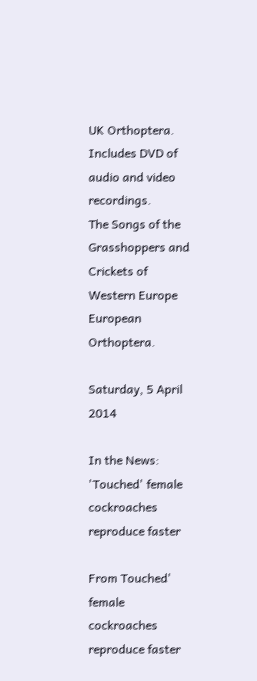UK Orthoptera. Includes DVD of audio and video recordings.
The Songs of the Grasshoppers and Crickets of Western Europe
European Orthoptera.

Saturday, 5 April 2014

In the News: 'Touched' female cockroaches reproduce faster

From Touched' female cockroaches reproduce faster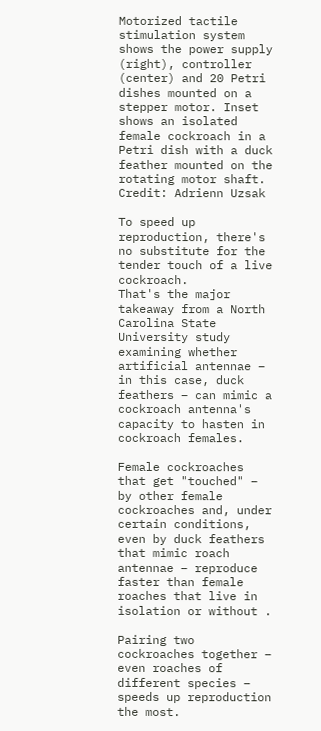Motorized tactile stimulation system shows the power supply (right), controller (center) and 20 Petri dishes mounted on a stepper motor. Inset shows an isolated female cockroach in a Petri dish with a duck feather mounted on the rotating motor shaft. Credit: Adrienn Uzsak

To speed up reproduction, there's no substitute for the tender touch of a live cockroach.
That's the major takeaway from a North Carolina State University study examining whether artificial antennae – in this case, duck feathers – can mimic a cockroach antenna's capacity to hasten in cockroach females.

Female cockroaches that get "touched" – by other female cockroaches and, under certain conditions, even by duck feathers that mimic roach antennae – reproduce faster than female roaches that live in isolation or without .

Pairing two cockroaches together – even roaches of different species – speeds up reproduction the most.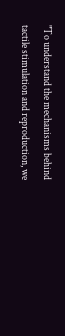"To understand the mechanisms behind tactile stimulation and reproduction, we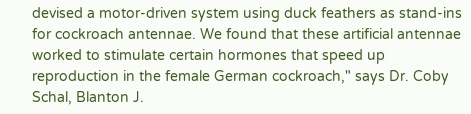devised a motor-driven system using duck feathers as stand-ins for cockroach antennae. We found that these artificial antennae worked to stimulate certain hormones that speed up reproduction in the female German cockroach," says Dr. Coby Schal, Blanton J.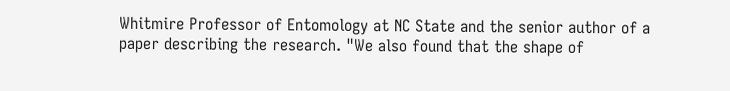Whitmire Professor of Entomology at NC State and the senior author of a paper describing the research. "We also found that the shape of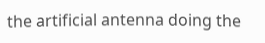the artificial antenna doing the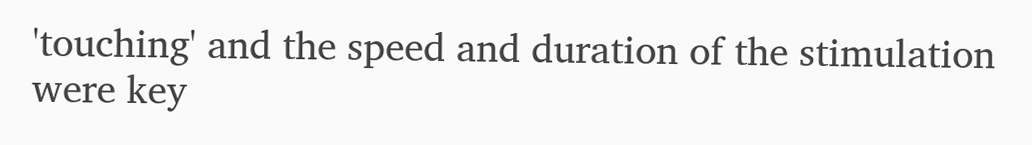'touching' and the speed and duration of the stimulation were key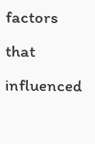factors that influenced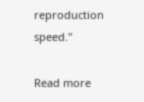reproduction speed."

Read more